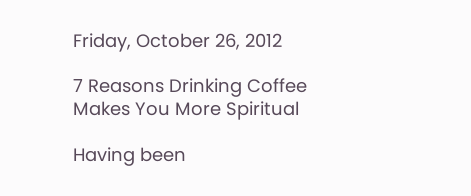Friday, October 26, 2012

7 Reasons Drinking Coffee Makes You More Spiritual

Having been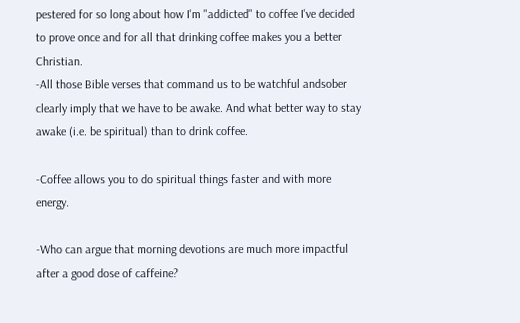pestered for so long about how I'm "addicted" to coffee I've decided to prove once and for all that drinking coffee makes you a better Christian.
-All those Bible verses that command us to be watchful andsober clearly imply that we have to be awake. And what better way to stay awake (i.e. be spiritual) than to drink coffee.

-Coffee allows you to do spiritual things faster and with more energy.

-Who can argue that morning devotions are much more impactful after a good dose of caffeine?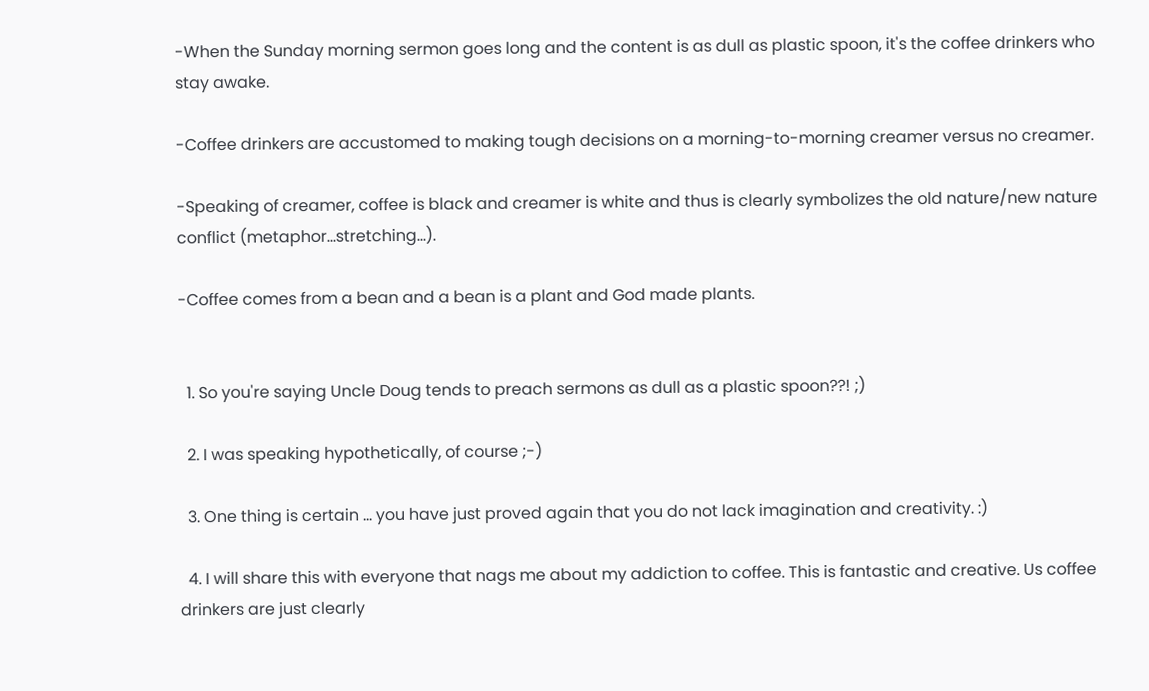-When the Sunday morning sermon goes long and the content is as dull as plastic spoon, it's the coffee drinkers who stay awake.

-Coffee drinkers are accustomed to making tough decisions on a morning-to-morning creamer versus no creamer.

-Speaking of creamer, coffee is black and creamer is white and thus is clearly symbolizes the old nature/new nature conflict (metaphor...stretching...).

-Coffee comes from a bean and a bean is a plant and God made plants.


  1. So you're saying Uncle Doug tends to preach sermons as dull as a plastic spoon??! ;)

  2. I was speaking hypothetically, of course ;-)

  3. One thing is certain ... you have just proved again that you do not lack imagination and creativity. :)

  4. I will share this with everyone that nags me about my addiction to coffee. This is fantastic and creative. Us coffee drinkers are just clearly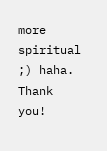more spiritual ;) haha. Thank you!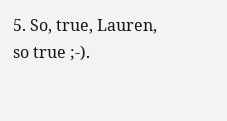5. So, true, Lauren, so true ;-).